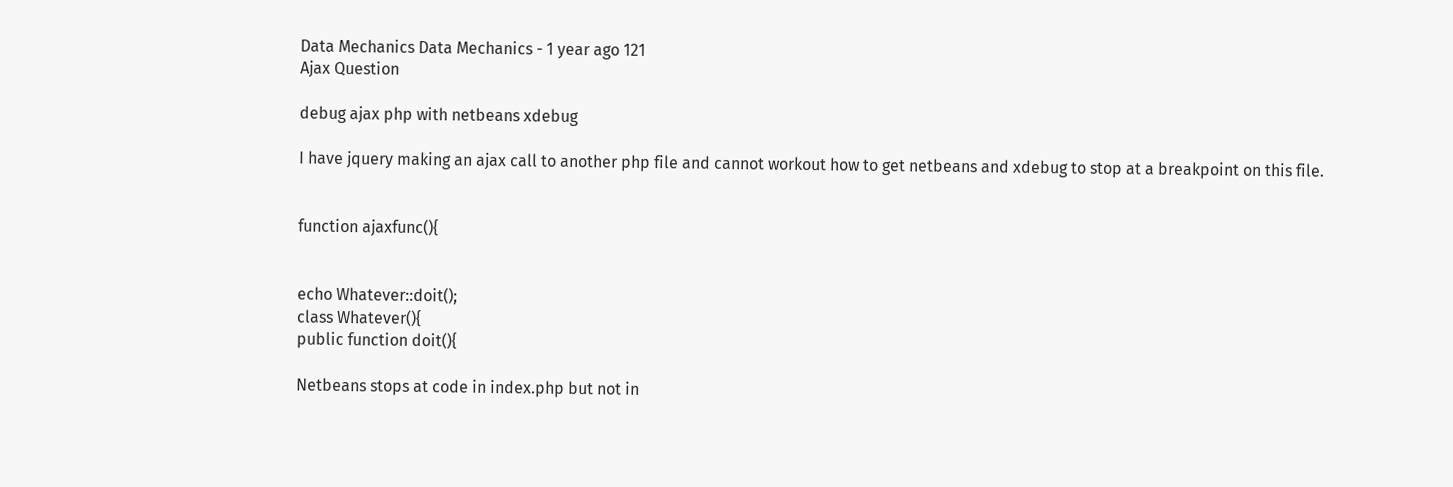Data Mechanics Data Mechanics - 1 year ago 121
Ajax Question

debug ajax php with netbeans xdebug

I have jquery making an ajax call to another php file and cannot workout how to get netbeans and xdebug to stop at a breakpoint on this file.


function ajaxfunc(){


echo Whatever::doit();
class Whatever(){
public function doit(){

Netbeans stops at code in index.php but not in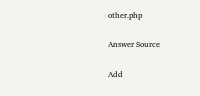other.php

Answer Source

Add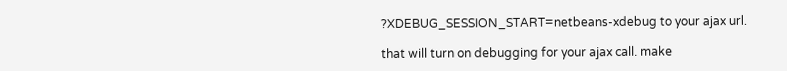?XDEBUG_SESSION_START=netbeans-xdebug to your ajax url.

that will turn on debugging for your ajax call. make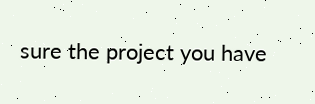sure the project you have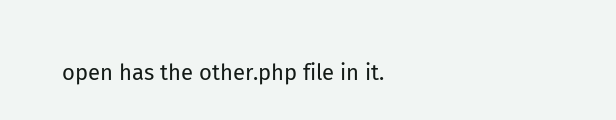open has the other.php file in it.